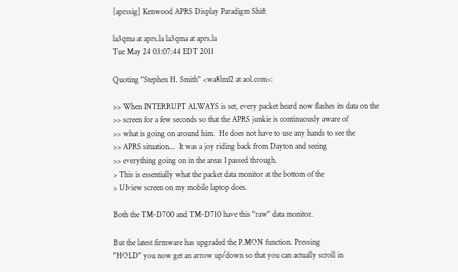[aprssig] Kenwood APRS Display Paradigm Shift

la3qma at aprs.la la3qma at aprs.la
Tue May 24 03:07:44 EDT 2011

Quoting "Stephen H. Smith" <wa8lmf2 at aol.com>:

>> When INTERRUPT ALWAYS is set, every packet heard now flashes its data on the
>> screen for a few seconds so that the APRS junkie is continuously aware of
>> what is going on around him.  He does not have to use any hands to see the
>> APRS situation...  It was a joy riding back from Dayton and seeing
>> everything going on in the areas I passed through.
> This is essentially what the packet data monitor at the bottom of the
> UIview screen on my mobile laptop does.

Both the TM-D700 and TM-D710 have this "raw" data monitor.

But the latest firmware has upgraded the P.MON function. Pressing
"HOLD" you now get an arrow up/down so that you can actually scroll in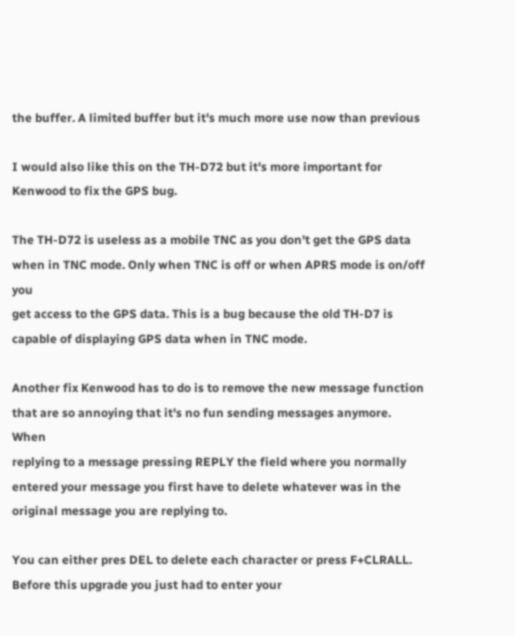the buffer. A limited buffer but it's much more use now than previous

I would also like this on the TH-D72 but it's more important for
Kenwood to fix the GPS bug.

The TH-D72 is useless as a mobile TNC as you don't get the GPS data
when in TNC mode. Only when TNC is off or when APRS mode is on/off you
get access to the GPS data. This is a bug because the old TH-D7 is
capable of displaying GPS data when in TNC mode.

Another fix Kenwood has to do is to remove the new message function
that are so annoying that it's no fun sending messages anymore. When
replying to a message pressing REPLY the field where you normally
entered your message you first have to delete whatever was in the
original message you are replying to.

You can either pres DEL to delete each character or press F+CLRALL.
Before this upgrade you just had to enter your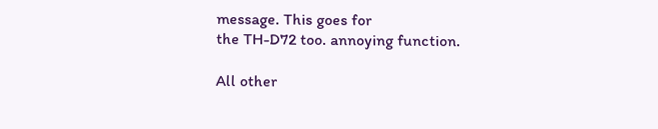message. This goes for
the TH-D72 too. annoying function.

All other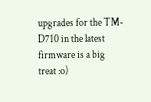upgrades for the TM-D710 in the latest firmware is a big
treat :o)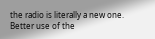the radio is literally a new one. Better use of the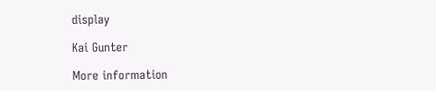display

Kai Gunter

More information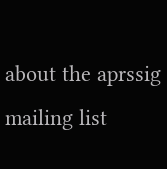about the aprssig mailing list